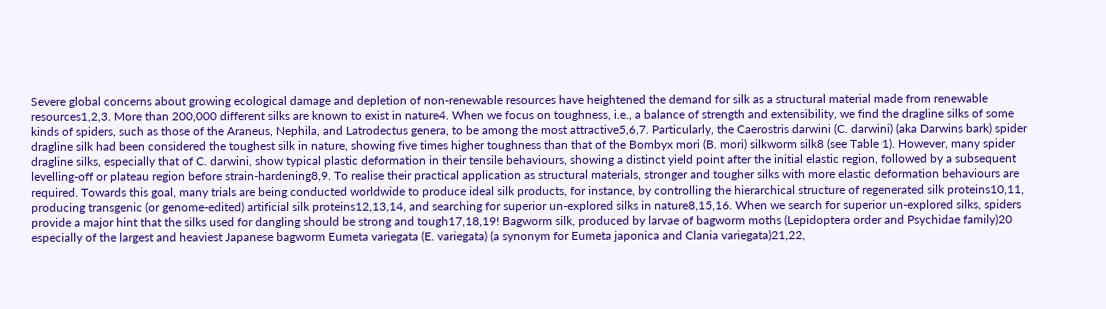Severe global concerns about growing ecological damage and depletion of non-renewable resources have heightened the demand for silk as a structural material made from renewable resources1,2,3. More than 200,000 different silks are known to exist in nature4. When we focus on toughness, i.e., a balance of strength and extensibility, we find the dragline silks of some kinds of spiders, such as those of the Araneus, Nephila, and Latrodectus genera, to be among the most attractive5,6,7. Particularly, the Caerostris darwini (C. darwini) (aka Darwins bark) spider dragline silk had been considered the toughest silk in nature, showing five times higher toughness than that of the Bombyx mori (B. mori) silkworm silk8 (see Table 1). However, many spider dragline silks, especially that of C. darwini, show typical plastic deformation in their tensile behaviours, showing a distinct yield point after the initial elastic region, followed by a subsequent levelling-off or plateau region before strain-hardening8,9. To realise their practical application as structural materials, stronger and tougher silks with more elastic deformation behaviours are required. Towards this goal, many trials are being conducted worldwide to produce ideal silk products, for instance, by controlling the hierarchical structure of regenerated silk proteins10,11, producing transgenic (or genome-edited) artificial silk proteins12,13,14, and searching for superior un-explored silks in nature8,15,16. When we search for superior un-explored silks, spiders provide a major hint that the silks used for dangling should be strong and tough17,18,19! Bagworm silk, produced by larvae of bagworm moths (Lepidoptera order and Psychidae family)20 especially of the largest and heaviest Japanese bagworm Eumeta variegata (E. variegata) (a synonym for Eumeta japonica and Clania variegata)21,22,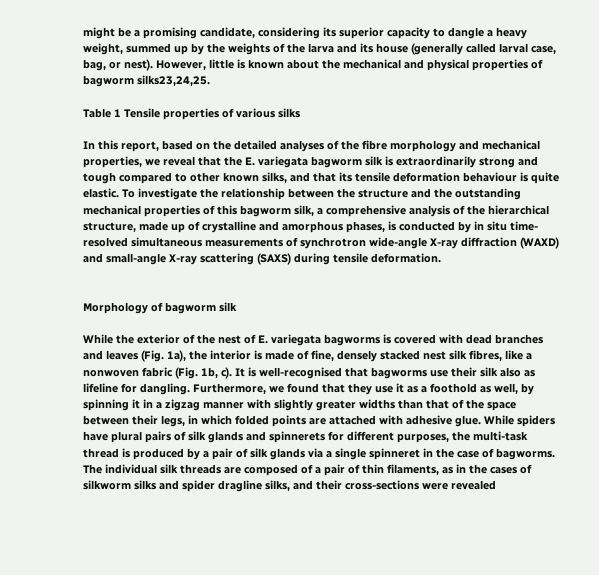might be a promising candidate, considering its superior capacity to dangle a heavy weight, summed up by the weights of the larva and its house (generally called larval case, bag, or nest). However, little is known about the mechanical and physical properties of bagworm silks23,24,25.

Table 1 Tensile properties of various silks

In this report, based on the detailed analyses of the fibre morphology and mechanical properties, we reveal that the E. variegata bagworm silk is extraordinarily strong and tough compared to other known silks, and that its tensile deformation behaviour is quite elastic. To investigate the relationship between the structure and the outstanding mechanical properties of this bagworm silk, a comprehensive analysis of the hierarchical structure, made up of crystalline and amorphous phases, is conducted by in situ time-resolved simultaneous measurements of synchrotron wide-angle X-ray diffraction (WAXD) and small-angle X-ray scattering (SAXS) during tensile deformation.


Morphology of bagworm silk

While the exterior of the nest of E. variegata bagworms is covered with dead branches and leaves (Fig. 1a), the interior is made of fine, densely stacked nest silk fibres, like a nonwoven fabric (Fig. 1b, c). It is well-recognised that bagworms use their silk also as lifeline for dangling. Furthermore, we found that they use it as a foothold as well, by spinning it in a zigzag manner with slightly greater widths than that of the space between their legs, in which folded points are attached with adhesive glue. While spiders have plural pairs of silk glands and spinnerets for different purposes, the multi-task thread is produced by a pair of silk glands via a single spinneret in the case of bagworms. The individual silk threads are composed of a pair of thin filaments, as in the cases of silkworm silks and spider dragline silks, and their cross-sections were revealed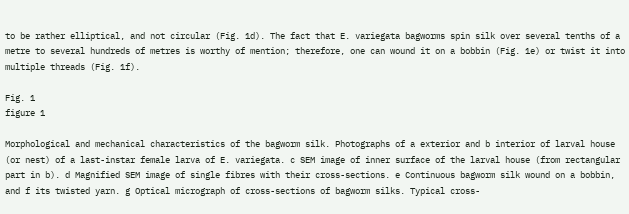to be rather elliptical, and not circular (Fig. 1d). The fact that E. variegata bagworms spin silk over several tenths of a metre to several hundreds of metres is worthy of mention; therefore, one can wound it on a bobbin (Fig. 1e) or twist it into multiple threads (Fig. 1f).

Fig. 1
figure 1

Morphological and mechanical characteristics of the bagworm silk. Photographs of a exterior and b interior of larval house (or nest) of a last-instar female larva of E. variegata. c SEM image of inner surface of the larval house (from rectangular part in b). d Magnified SEM image of single fibres with their cross-sections. e Continuous bagworm silk wound on a bobbin, and f its twisted yarn. g Optical micrograph of cross-sections of bagworm silks. Typical cross-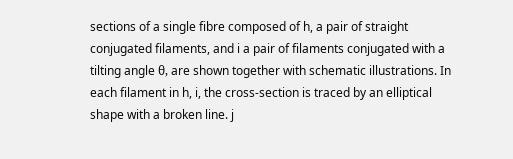sections of a single fibre composed of h, a pair of straight conjugated filaments, and i a pair of filaments conjugated with a tilting angle θ, are shown together with schematic illustrations. In each filament in h, i, the cross-section is traced by an elliptical shape with a broken line. j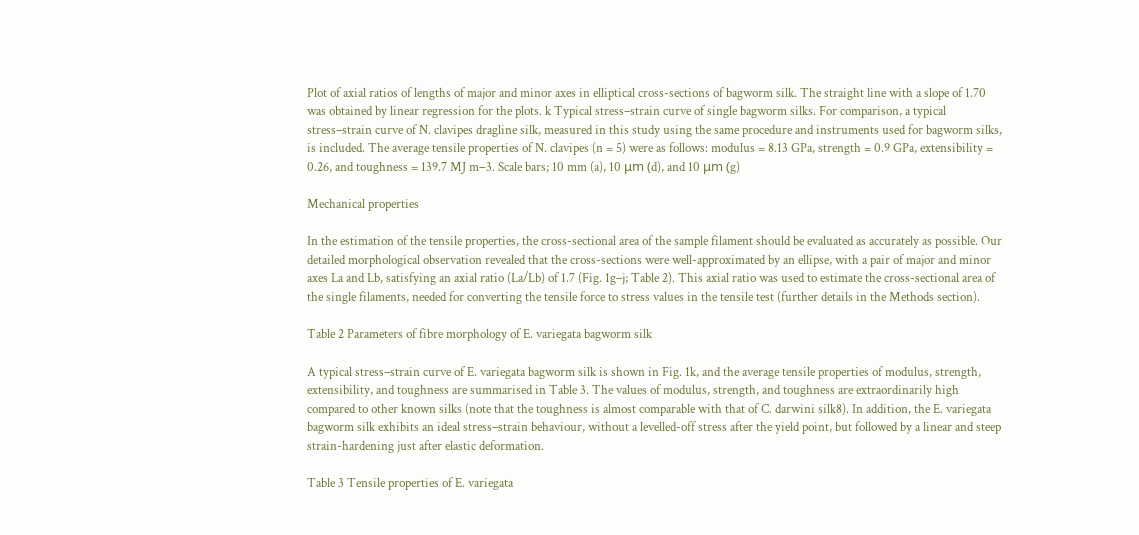Plot of axial ratios of lengths of major and minor axes in elliptical cross-sections of bagworm silk. The straight line with a slope of 1.70 was obtained by linear regression for the plots. k Typical stress–strain curve of single bagworm silks. For comparison, a typical stress–strain curve of N. clavipes dragline silk, measured in this study using the same procedure and instruments used for bagworm silks, is included. The average tensile properties of N. clavipes (n = 5) were as follows: modulus = 8.13 GPa, strength = 0.9 GPa, extensibility = 0.26, and toughness = 139.7 MJ m−3. Scale bars; 10 mm (a), 10 μm (d), and 10 μm (g)

Mechanical properties

In the estimation of the tensile properties, the cross-sectional area of the sample filament should be evaluated as accurately as possible. Our detailed morphological observation revealed that the cross-sections were well-approximated by an ellipse, with a pair of major and minor axes La and Lb, satisfying an axial ratio (La/Lb) of 1.7 (Fig. 1g–j; Table 2). This axial ratio was used to estimate the cross-sectional area of the single filaments, needed for converting the tensile force to stress values in the tensile test (further details in the Methods section).

Table 2 Parameters of fibre morphology of E. variegata bagworm silk

A typical stress–strain curve of E. variegata bagworm silk is shown in Fig. 1k, and the average tensile properties of modulus, strength, extensibility, and toughness are summarised in Table 3. The values of modulus, strength, and toughness are extraordinarily high compared to other known silks (note that the toughness is almost comparable with that of C. darwini silk8). In addition, the E. variegata bagworm silk exhibits an ideal stress–strain behaviour, without a levelled-off stress after the yield point, but followed by a linear and steep strain-hardening just after elastic deformation.

Table 3 Tensile properties of E. variegata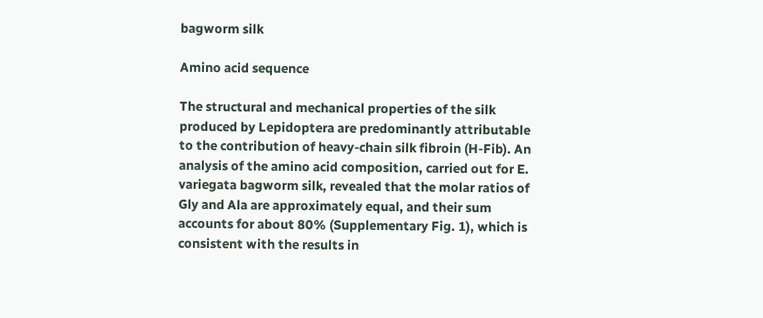bagworm silk

Amino acid sequence

The structural and mechanical properties of the silk produced by Lepidoptera are predominantly attributable to the contribution of heavy-chain silk fibroin (H-Fib). An analysis of the amino acid composition, carried out for E. variegata bagworm silk, revealed that the molar ratios of Gly and Ala are approximately equal, and their sum accounts for about 80% (Supplementary Fig. 1), which is consistent with the results in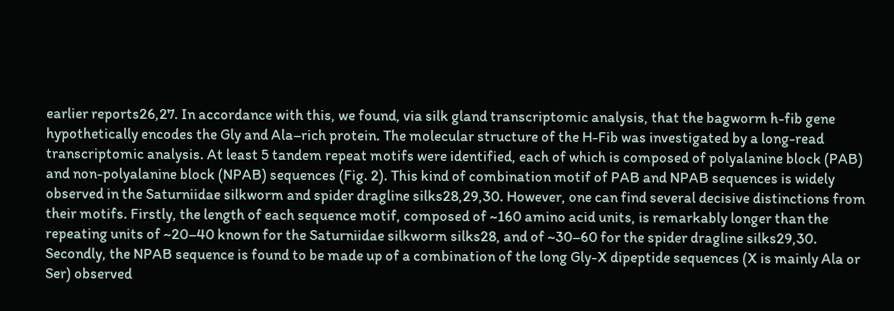earlier reports26,27. In accordance with this, we found, via silk gland transcriptomic analysis, that the bagworm h-fib gene hypothetically encodes the Gly and Ala–rich protein. The molecular structure of the H-Fib was investigated by a long-read transcriptomic analysis. At least 5 tandem repeat motifs were identified, each of which is composed of polyalanine block (PAB) and non-polyalanine block (NPAB) sequences (Fig. 2). This kind of combination motif of PAB and NPAB sequences is widely observed in the Saturniidae silkworm and spider dragline silks28,29,30. However, one can find several decisive distinctions from their motifs. Firstly, the length of each sequence motif, composed of ~160 amino acid units, is remarkably longer than the repeating units of ~20–40 known for the Saturniidae silkworm silks28, and of ~30–60 for the spider dragline silks29,30. Secondly, the NPAB sequence is found to be made up of a combination of the long Gly-X dipeptide sequences (X is mainly Ala or Ser) observed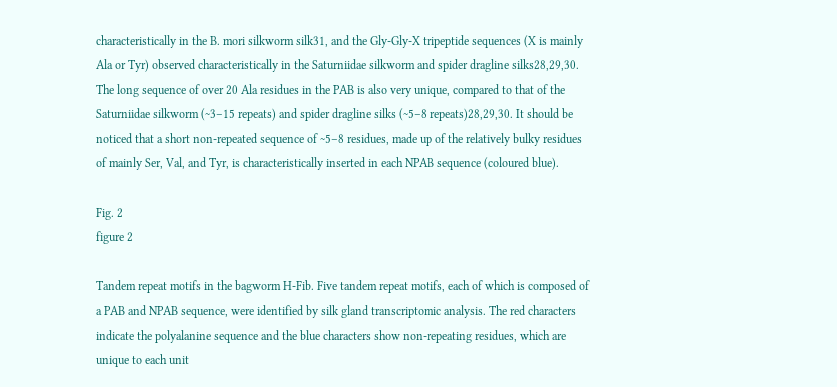characteristically in the B. mori silkworm silk31, and the Gly-Gly-X tripeptide sequences (X is mainly Ala or Tyr) observed characteristically in the Saturniidae silkworm and spider dragline silks28,29,30. The long sequence of over 20 Ala residues in the PAB is also very unique, compared to that of the Saturniidae silkworm (~3–15 repeats) and spider dragline silks (~5–8 repeats)28,29,30. It should be noticed that a short non-repeated sequence of ~5–8 residues, made up of the relatively bulky residues of mainly Ser, Val, and Tyr, is characteristically inserted in each NPAB sequence (coloured blue).

Fig. 2
figure 2

Tandem repeat motifs in the bagworm H-Fib. Five tandem repeat motifs, each of which is composed of a PAB and NPAB sequence, were identified by silk gland transcriptomic analysis. The red characters indicate the polyalanine sequence and the blue characters show non-repeating residues, which are unique to each unit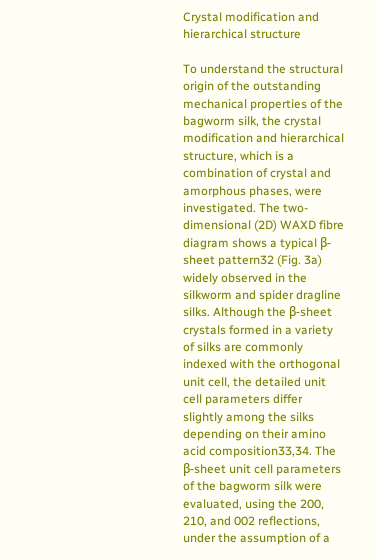Crystal modification and hierarchical structure

To understand the structural origin of the outstanding mechanical properties of the bagworm silk, the crystal modification and hierarchical structure, which is a combination of crystal and amorphous phases, were investigated. The two-dimensional (2D) WAXD fibre diagram shows a typical β-sheet pattern32 (Fig. 3a) widely observed in the silkworm and spider dragline silks. Although the β-sheet crystals formed in a variety of silks are commonly indexed with the orthogonal unit cell, the detailed unit cell parameters differ slightly among the silks depending on their amino acid composition33,34. The β-sheet unit cell parameters of the bagworm silk were evaluated, using the 200, 210, and 002 reflections, under the assumption of a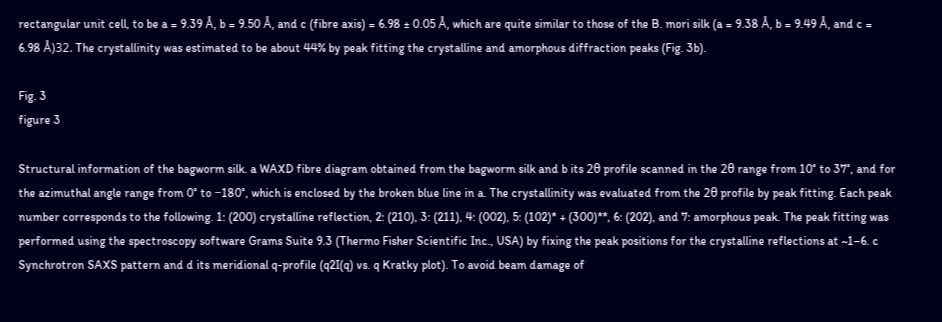rectangular unit cell, to be a = 9.39 Å, b = 9.50 Å, and c (fibre axis) = 6.98 ± 0.05 Å, which are quite similar to those of the B. mori silk (a = 9.38 Å, b = 9.49 Å, and c = 6.98 Å)32. The crystallinity was estimated to be about 44% by peak fitting the crystalline and amorphous diffraction peaks (Fig. 3b).

Fig. 3
figure 3

Structural information of the bagworm silk. a WAXD fibre diagram obtained from the bagworm silk and b its 2θ profile scanned in the 2θ range from 10° to 37°, and for the azimuthal angle range from 0° to −180°, which is enclosed by the broken blue line in a. The crystallinity was evaluated from the 2θ profile by peak fitting. Each peak number corresponds to the following. 1: (200) crystalline reflection, 2: (210), 3: (211), 4: (002), 5: (102)* + (300)**, 6: (202), and 7: amorphous peak. The peak fitting was performed using the spectroscopy software Grams Suite 9.3 (Thermo Fisher Scientific Inc., USA) by fixing the peak positions for the crystalline reflections at ~1–6. c Synchrotron SAXS pattern and d its meridional q-profile (q2I(q) vs. q Kratky plot). To avoid beam damage of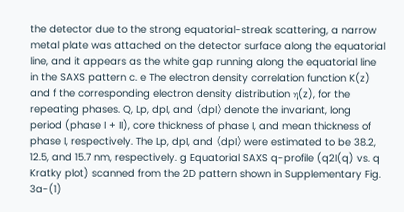the detector due to the strong equatorial-streak scattering, a narrow metal plate was attached on the detector surface along the equatorial line, and it appears as the white gap running along the equatorial line in the SAXS pattern c. e The electron density correlation function K(z) and f the corresponding electron density distribution η(z), for the repeating phases. Q, Lp, dpI, and 〈dpI〉 denote the invariant, long period (phase I + II), core thickness of phase I, and mean thickness of phase I, respectively. The Lp, dpI, and 〈dpI〉 were estimated to be 38.2, 12.5, and 15.7 nm, respectively. g Equatorial SAXS q-profile (q2I(q) vs. q Kratky plot) scanned from the 2D pattern shown in Supplementary Fig. 3a-(1)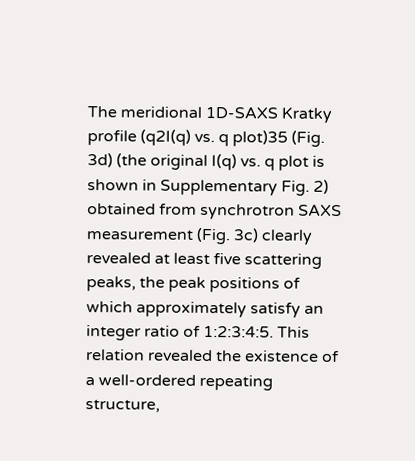The meridional 1D-SAXS Kratky profile (q2I(q) vs. q plot)35 (Fig. 3d) (the original I(q) vs. q plot is shown in Supplementary Fig. 2) obtained from synchrotron SAXS measurement (Fig. 3c) clearly revealed at least five scattering peaks, the peak positions of which approximately satisfy an integer ratio of 1:2:3:4:5. This relation revealed the existence of a well-ordered repeating structure,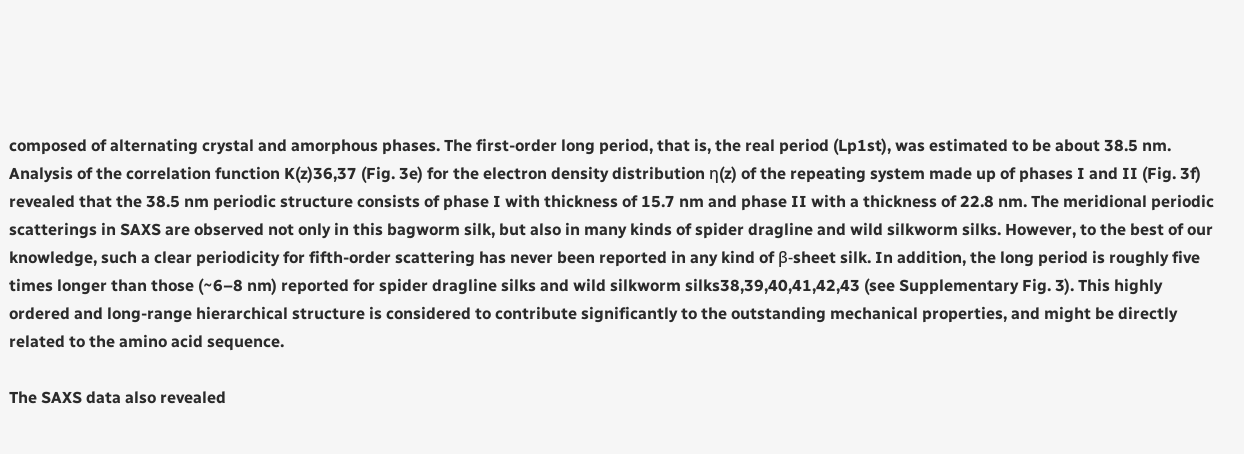composed of alternating crystal and amorphous phases. The first-order long period, that is, the real period (Lp1st), was estimated to be about 38.5 nm. Analysis of the correlation function K(z)36,37 (Fig. 3e) for the electron density distribution η(z) of the repeating system made up of phases I and II (Fig. 3f) revealed that the 38.5 nm periodic structure consists of phase I with thickness of 15.7 nm and phase II with a thickness of 22.8 nm. The meridional periodic scatterings in SAXS are observed not only in this bagworm silk, but also in many kinds of spider dragline and wild silkworm silks. However, to the best of our knowledge, such a clear periodicity for fifth-order scattering has never been reported in any kind of β-sheet silk. In addition, the long period is roughly five times longer than those (~6–8 nm) reported for spider dragline silks and wild silkworm silks38,39,40,41,42,43 (see Supplementary Fig. 3). This highly ordered and long-range hierarchical structure is considered to contribute significantly to the outstanding mechanical properties, and might be directly related to the amino acid sequence.

The SAXS data also revealed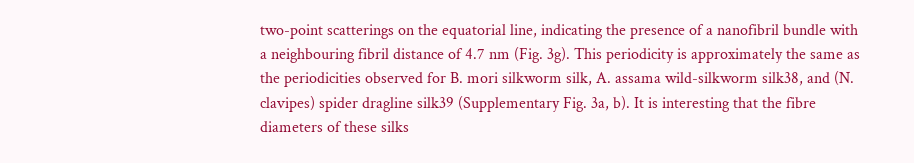two-point scatterings on the equatorial line, indicating the presence of a nanofibril bundle with a neighbouring fibril distance of 4.7 nm (Fig. 3g). This periodicity is approximately the same as the periodicities observed for B. mori silkworm silk, A. assama wild-silkworm silk38, and (N. clavipes) spider dragline silk39 (Supplementary Fig. 3a, b). It is interesting that the fibre diameters of these silks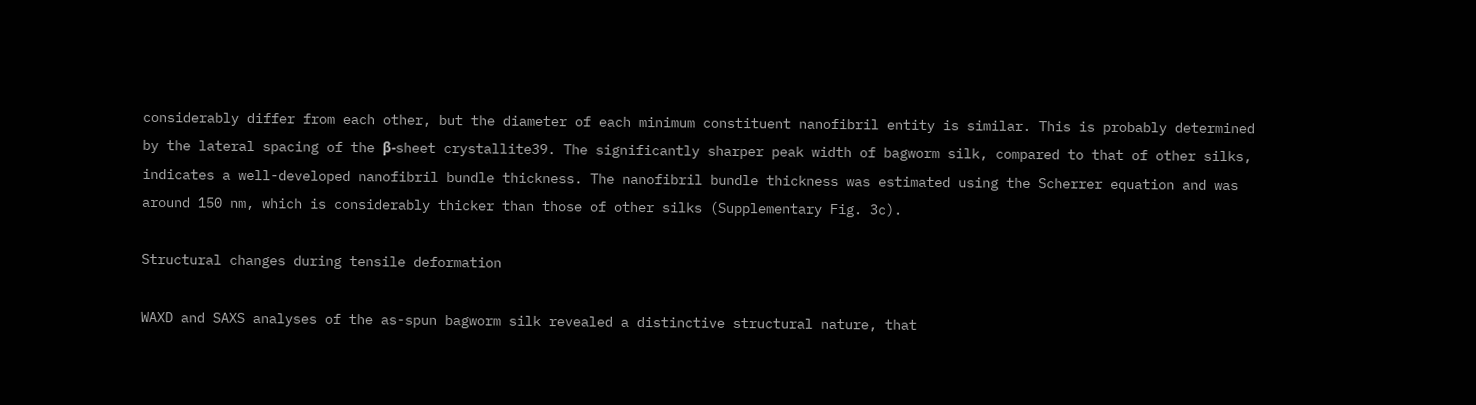considerably differ from each other, but the diameter of each minimum constituent nanofibril entity is similar. This is probably determined by the lateral spacing of the β-sheet crystallite39. The significantly sharper peak width of bagworm silk, compared to that of other silks, indicates a well-developed nanofibril bundle thickness. The nanofibril bundle thickness was estimated using the Scherrer equation and was around 150 nm, which is considerably thicker than those of other silks (Supplementary Fig. 3c).

Structural changes during tensile deformation

WAXD and SAXS analyses of the as-spun bagworm silk revealed a distinctive structural nature, that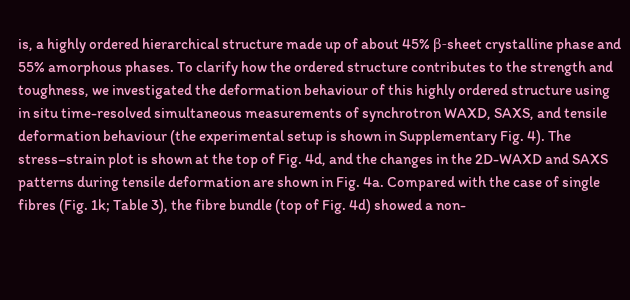is, a highly ordered hierarchical structure made up of about 45% β-sheet crystalline phase and 55% amorphous phases. To clarify how the ordered structure contributes to the strength and toughness, we investigated the deformation behaviour of this highly ordered structure using in situ time-resolved simultaneous measurements of synchrotron WAXD, SAXS, and tensile deformation behaviour (the experimental setup is shown in Supplementary Fig. 4). The stress–strain plot is shown at the top of Fig. 4d, and the changes in the 2D-WAXD and SAXS patterns during tensile deformation are shown in Fig. 4a. Compared with the case of single fibres (Fig. 1k; Table 3), the fibre bundle (top of Fig. 4d) showed a non-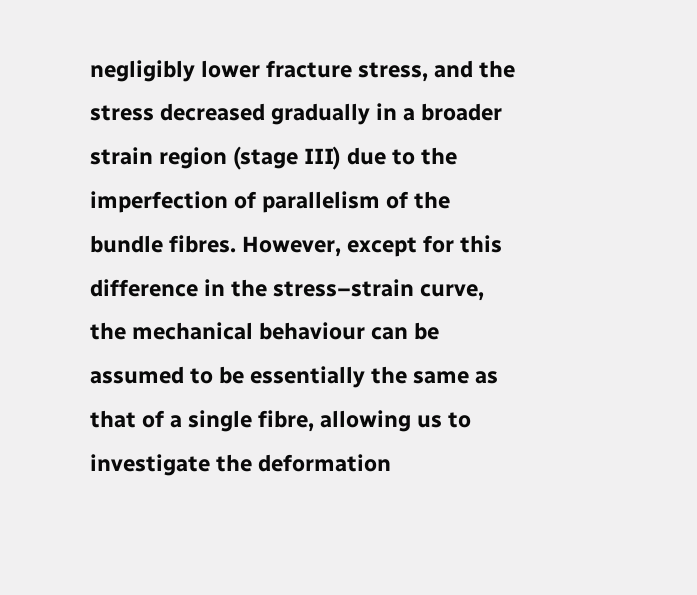negligibly lower fracture stress, and the stress decreased gradually in a broader strain region (stage III) due to the imperfection of parallelism of the bundle fibres. However, except for this difference in the stress–strain curve, the mechanical behaviour can be assumed to be essentially the same as that of a single fibre, allowing us to investigate the deformation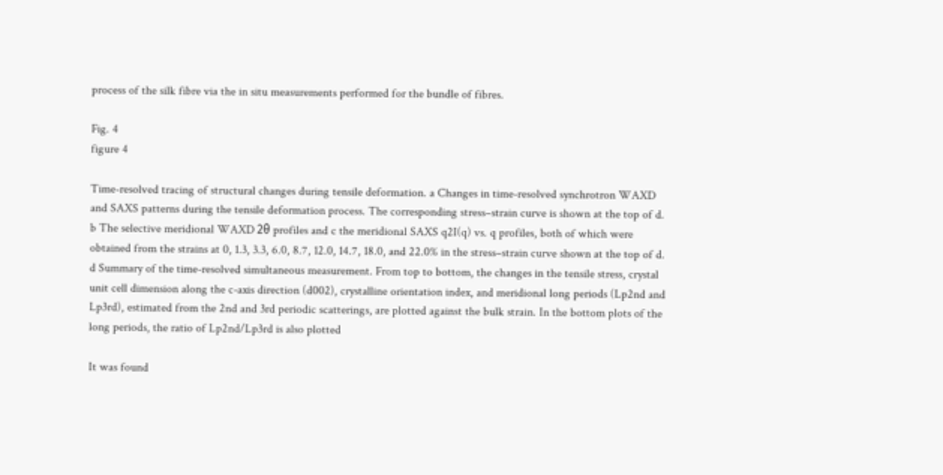process of the silk fibre via the in situ measurements performed for the bundle of fibres.

Fig. 4
figure 4

Time-resolved tracing of structural changes during tensile deformation. a Changes in time-resolved synchrotron WAXD and SAXS patterns during the tensile deformation process. The corresponding stress–strain curve is shown at the top of d. b The selective meridional WAXD 2θ profiles and c the meridional SAXS q2I(q) vs. q profiles, both of which were obtained from the strains at 0, 1.3, 3.3, 6.0, 8.7, 12.0, 14.7, 18.0, and 22.0% in the stress–strain curve shown at the top of d. d Summary of the time-resolved simultaneous measurement. From top to bottom, the changes in the tensile stress, crystal unit cell dimension along the c-axis direction (d002), crystalline orientation index, and meridional long periods (Lp2nd and Lp3rd), estimated from the 2nd and 3rd periodic scatterings, are plotted against the bulk strain. In the bottom plots of the long periods, the ratio of Lp2nd/Lp3rd is also plotted

It was found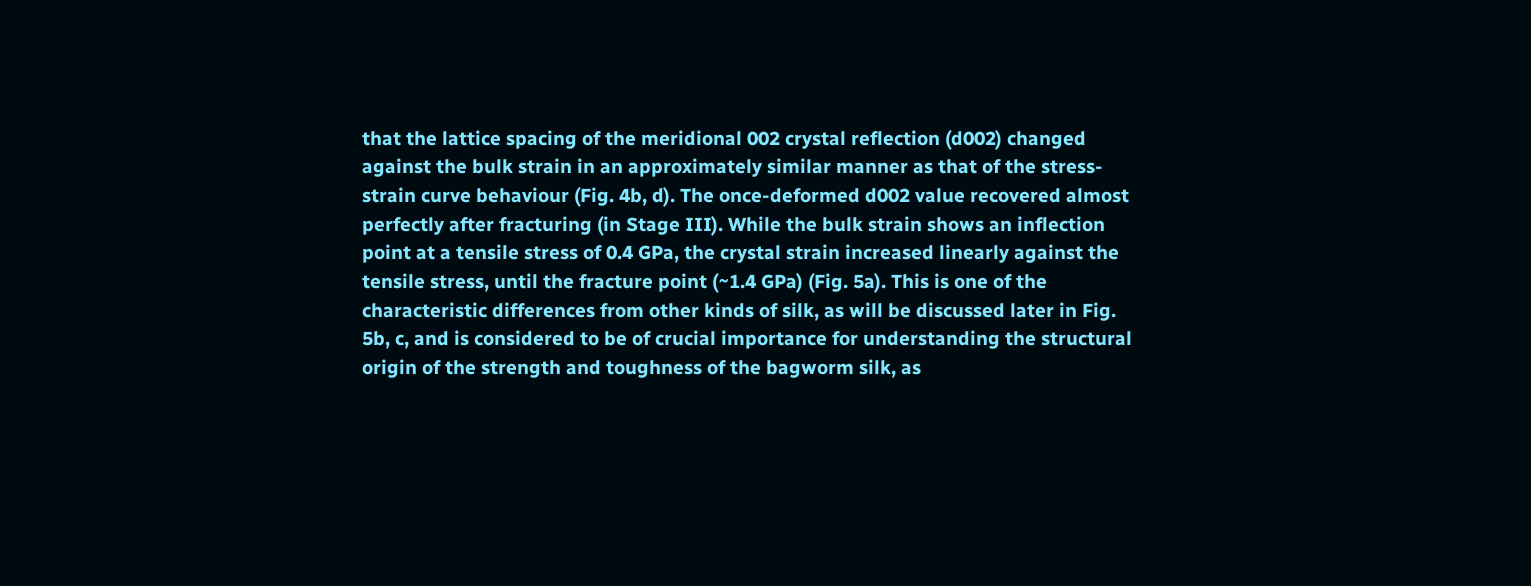that the lattice spacing of the meridional 002 crystal reflection (d002) changed against the bulk strain in an approximately similar manner as that of the stress-strain curve behaviour (Fig. 4b, d). The once-deformed d002 value recovered almost perfectly after fracturing (in Stage III). While the bulk strain shows an inflection point at a tensile stress of 0.4 GPa, the crystal strain increased linearly against the tensile stress, until the fracture point (~1.4 GPa) (Fig. 5a). This is one of the characteristic differences from other kinds of silk, as will be discussed later in Fig. 5b, c, and is considered to be of crucial importance for understanding the structural origin of the strength and toughness of the bagworm silk, as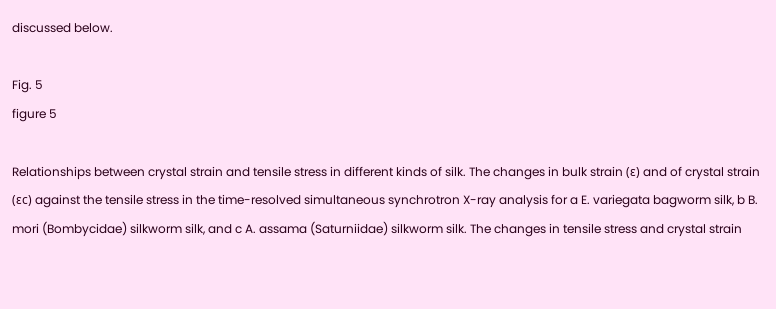discussed below.

Fig. 5
figure 5

Relationships between crystal strain and tensile stress in different kinds of silk. The changes in bulk strain (ε) and of crystal strain (εc) against the tensile stress in the time-resolved simultaneous synchrotron X-ray analysis for a E. variegata bagworm silk, b B. mori (Bombycidae) silkworm silk, and c A. assama (Saturniidae) silkworm silk. The changes in tensile stress and crystal strain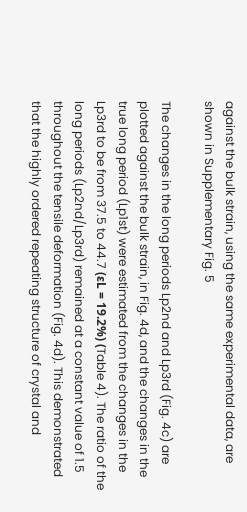against the bulk strain, using the same experimental data, are shown in Supplementary Fig. 5

The changes in the long periods Lp2nd and Lp3rd (Fig. 4c) are plotted against the bulk strain, in Fig. 4d, and the changes in the true long period (Lp1st) were estimated from the changes in the Lp3rd to be from 37.5 to 44.7 (εL = 19.2%) (Table 4). The ratio of the long periods (Lp2nd/Lp3rd) remained at a constant value of 1.5 throughout the tensile deformation (Fig. 4d). This demonstrated that the highly ordered repeating structure of crystal and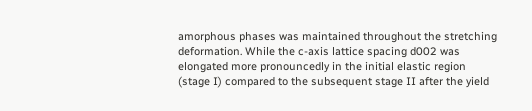amorphous phases was maintained throughout the stretching deformation. While the c-axis lattice spacing d002 was elongated more pronouncedly in the initial elastic region (stage I) compared to the subsequent stage II after the yield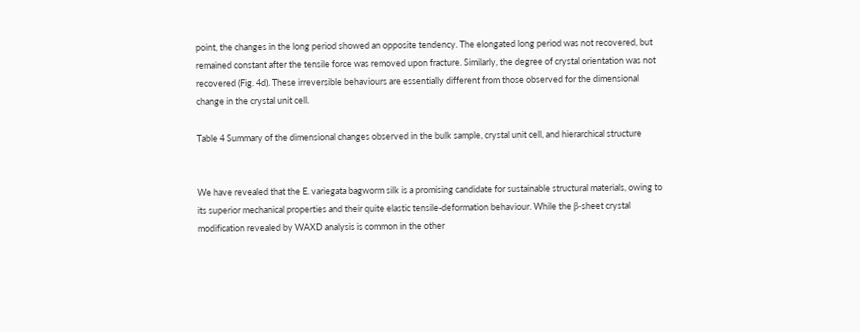point, the changes in the long period showed an opposite tendency. The elongated long period was not recovered, but remained constant after the tensile force was removed upon fracture. Similarly, the degree of crystal orientation was not recovered (Fig. 4d). These irreversible behaviours are essentially different from those observed for the dimensional change in the crystal unit cell.

Table 4 Summary of the dimensional changes observed in the bulk sample, crystal unit cell, and hierarchical structure


We have revealed that the E. variegata bagworm silk is a promising candidate for sustainable structural materials, owing to its superior mechanical properties and their quite elastic tensile-deformation behaviour. While the β-sheet crystal modification revealed by WAXD analysis is common in the other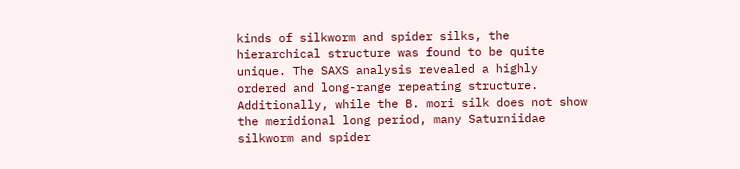kinds of silkworm and spider silks, the hierarchical structure was found to be quite unique. The SAXS analysis revealed a highly ordered and long-range repeating structure. Additionally, while the B. mori silk does not show the meridional long period, many Saturniidae silkworm and spider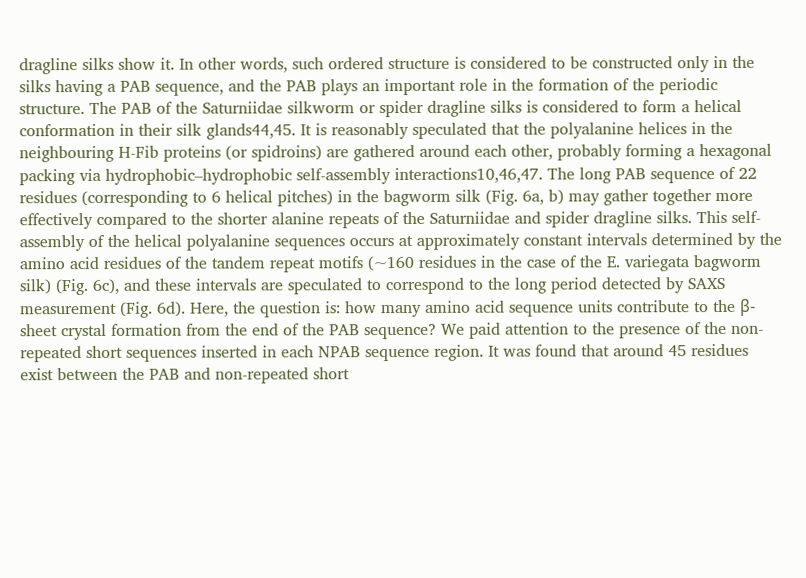dragline silks show it. In other words, such ordered structure is considered to be constructed only in the silks having a PAB sequence, and the PAB plays an important role in the formation of the periodic structure. The PAB of the Saturniidae silkworm or spider dragline silks is considered to form a helical conformation in their silk glands44,45. It is reasonably speculated that the polyalanine helices in the neighbouring H-Fib proteins (or spidroins) are gathered around each other, probably forming a hexagonal packing via hydrophobic–hydrophobic self-assembly interactions10,46,47. The long PAB sequence of 22 residues (corresponding to 6 helical pitches) in the bagworm silk (Fig. 6a, b) may gather together more effectively compared to the shorter alanine repeats of the Saturniidae and spider dragline silks. This self-assembly of the helical polyalanine sequences occurs at approximately constant intervals determined by the amino acid residues of the tandem repeat motifs (~160 residues in the case of the E. variegata bagworm silk) (Fig. 6c), and these intervals are speculated to correspond to the long period detected by SAXS measurement (Fig. 6d). Here, the question is: how many amino acid sequence units contribute to the β-sheet crystal formation from the end of the PAB sequence? We paid attention to the presence of the non-repeated short sequences inserted in each NPAB sequence region. It was found that around 45 residues exist between the PAB and non-repeated short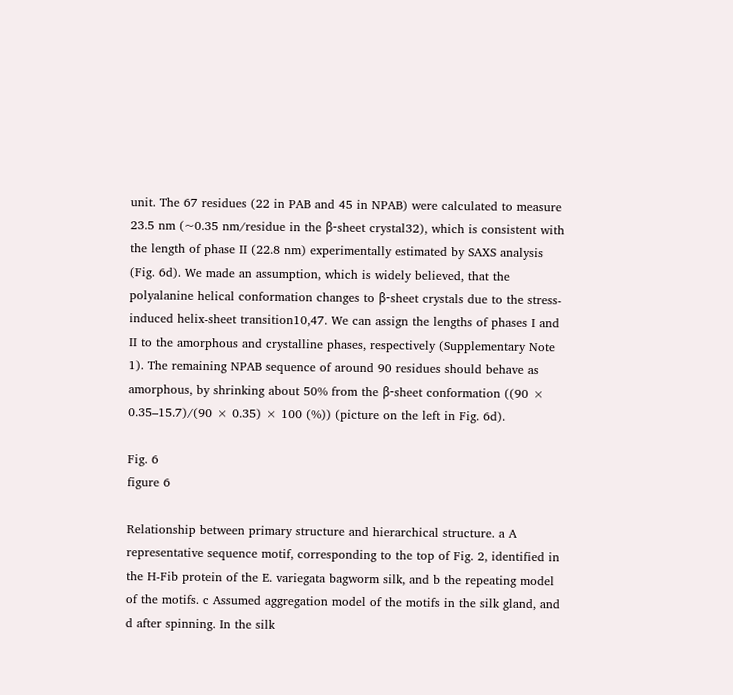unit. The 67 residues (22 in PAB and 45 in NPAB) were calculated to measure 23.5 nm (~0.35 nm/residue in the β-sheet crystal32), which is consistent with the length of phase II (22.8 nm) experimentally estimated by SAXS analysis (Fig. 6d). We made an assumption, which is widely believed, that the polyalanine helical conformation changes to β-sheet crystals due to the stress-induced helix-sheet transition10,47. We can assign the lengths of phases I and II to the amorphous and crystalline phases, respectively (Supplementary Note 1). The remaining NPAB sequence of around 90 residues should behave as amorphous, by shrinking about 50% from the β-sheet conformation ((90 × 0.35–15.7)/(90 × 0.35) × 100 (%)) (picture on the left in Fig. 6d).

Fig. 6
figure 6

Relationship between primary structure and hierarchical structure. a A representative sequence motif, corresponding to the top of Fig. 2, identified in the H-Fib protein of the E. variegata bagworm silk, and b the repeating model of the motifs. c Assumed aggregation model of the motifs in the silk gland, and d after spinning. In the silk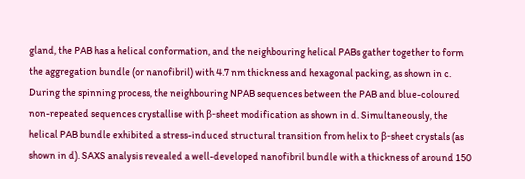gland, the PAB has a helical conformation, and the neighbouring helical PABs gather together to form the aggregation bundle (or nanofibril) with 4.7 nm thickness and hexagonal packing, as shown in c. During the spinning process, the neighbouring NPAB sequences between the PAB and blue-coloured non-repeated sequences crystallise with β-sheet modification as shown in d. Simultaneously, the helical PAB bundle exhibited a stress-induced structural transition from helix to β-sheet crystals (as shown in d). SAXS analysis revealed a well-developed nanofibril bundle with a thickness of around 150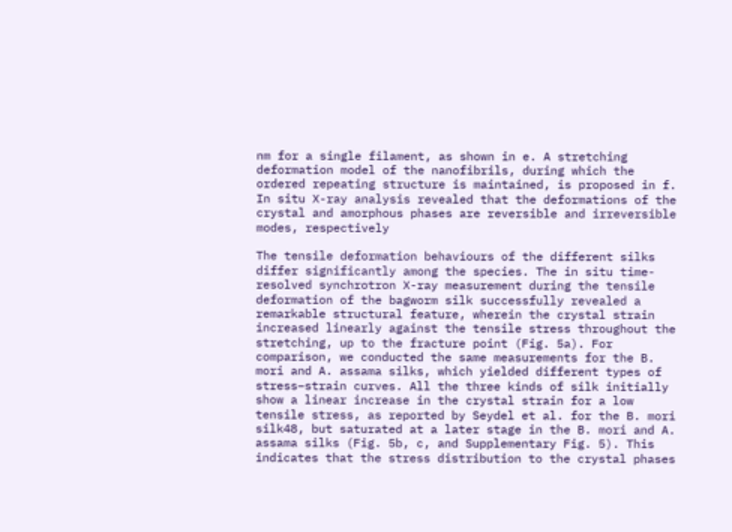nm for a single filament, as shown in e. A stretching deformation model of the nanofibrils, during which the ordered repeating structure is maintained, is proposed in f. In situ X-ray analysis revealed that the deformations of the crystal and amorphous phases are reversible and irreversible modes, respectively

The tensile deformation behaviours of the different silks differ significantly among the species. The in situ time-resolved synchrotron X-ray measurement during the tensile deformation of the bagworm silk successfully revealed a remarkable structural feature, wherein the crystal strain increased linearly against the tensile stress throughout the stretching, up to the fracture point (Fig. 5a). For comparison, we conducted the same measurements for the B. mori and A. assama silks, which yielded different types of stress–strain curves. All the three kinds of silk initially show a linear increase in the crystal strain for a low tensile stress, as reported by Seydel et al. for the B. mori silk48, but saturated at a later stage in the B. mori and A. assama silks (Fig. 5b, c, and Supplementary Fig. 5). This indicates that the stress distribution to the crystal phases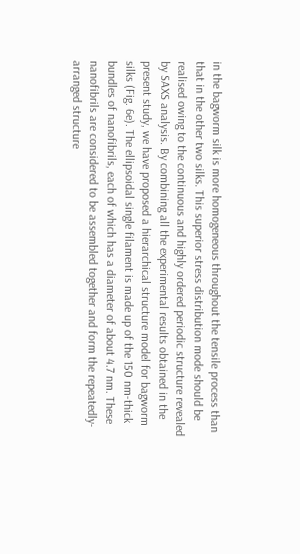in the bagworm silk is more homogeneous throughout the tensile process than that in the other two silks. This superior stress distribution mode should be realised owing to the continuous and highly ordered periodic structure revealed by SAXS analysis. By combining all the experimental results obtained in the present study, we have proposed a hierarchical structure model for bagworm silks (Fig. 6e). The ellipsoidal single filament is made up of the 150 nm-thick bundles of nanofibrils, each of which has a diameter of about 4.7 nm. These nanofibrils are considered to be assembled together and form the repeatedly-arranged structure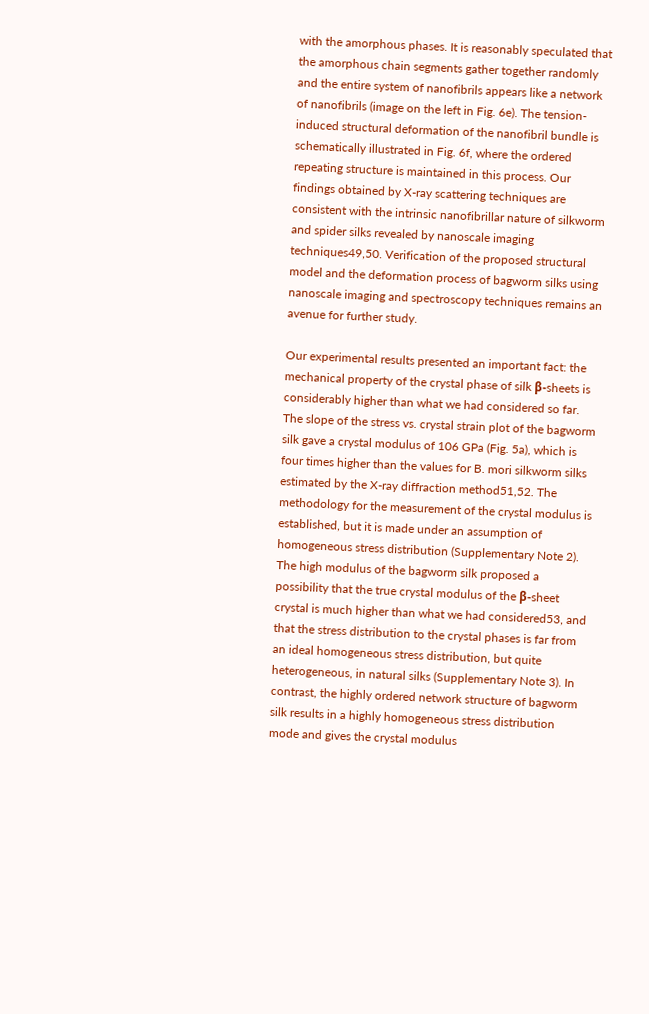with the amorphous phases. It is reasonably speculated that the amorphous chain segments gather together randomly and the entire system of nanofibrils appears like a network of nanofibrils (image on the left in Fig. 6e). The tension-induced structural deformation of the nanofibril bundle is schematically illustrated in Fig. 6f, where the ordered repeating structure is maintained in this process. Our findings obtained by X-ray scattering techniques are consistent with the intrinsic nanofibrillar nature of silkworm and spider silks revealed by nanoscale imaging techniques49,50. Verification of the proposed structural model and the deformation process of bagworm silks using nanoscale imaging and spectroscopy techniques remains an avenue for further study.

Our experimental results presented an important fact: the mechanical property of the crystal phase of silk β-sheets is considerably higher than what we had considered so far. The slope of the stress vs. crystal strain plot of the bagworm silk gave a crystal modulus of 106 GPa (Fig. 5a), which is four times higher than the values for B. mori silkworm silks estimated by the X-ray diffraction method51,52. The methodology for the measurement of the crystal modulus is established, but it is made under an assumption of homogeneous stress distribution (Supplementary Note 2). The high modulus of the bagworm silk proposed a possibility that the true crystal modulus of the β-sheet crystal is much higher than what we had considered53, and that the stress distribution to the crystal phases is far from an ideal homogeneous stress distribution, but quite heterogeneous, in natural silks (Supplementary Note 3). In contrast, the highly ordered network structure of bagworm silk results in a highly homogeneous stress distribution mode and gives the crystal modulus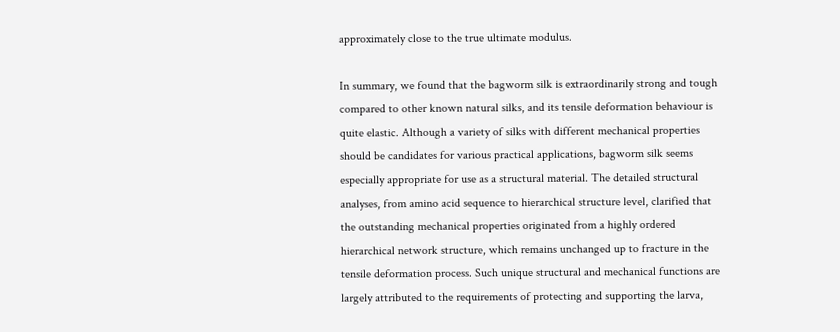approximately close to the true ultimate modulus.

In summary, we found that the bagworm silk is extraordinarily strong and tough compared to other known natural silks, and its tensile deformation behaviour is quite elastic. Although a variety of silks with different mechanical properties should be candidates for various practical applications, bagworm silk seems especially appropriate for use as a structural material. The detailed structural analyses, from amino acid sequence to hierarchical structure level, clarified that the outstanding mechanical properties originated from a highly ordered hierarchical network structure, which remains unchanged up to fracture in the tensile deformation process. Such unique structural and mechanical functions are largely attributed to the requirements of protecting and supporting the larva,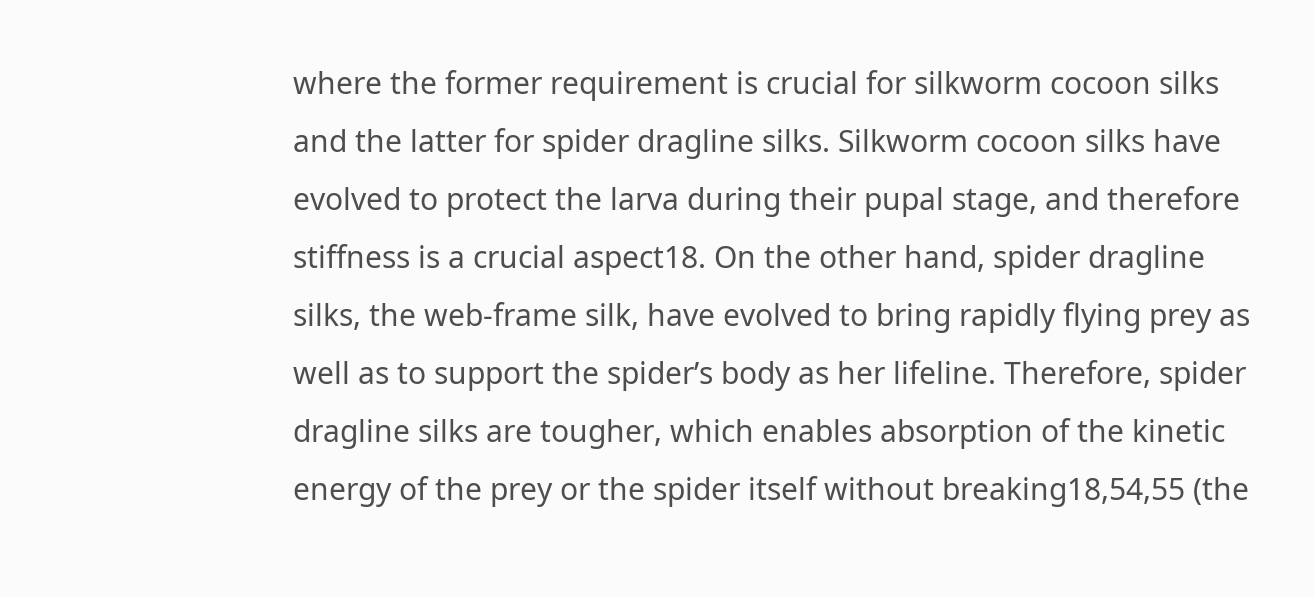where the former requirement is crucial for silkworm cocoon silks and the latter for spider dragline silks. Silkworm cocoon silks have evolved to protect the larva during their pupal stage, and therefore stiffness is a crucial aspect18. On the other hand, spider dragline silks, the web-frame silk, have evolved to bring rapidly flying prey as well as to support the spider’s body as her lifeline. Therefore, spider dragline silks are tougher, which enables absorption of the kinetic energy of the prey or the spider itself without breaking18,54,55 (the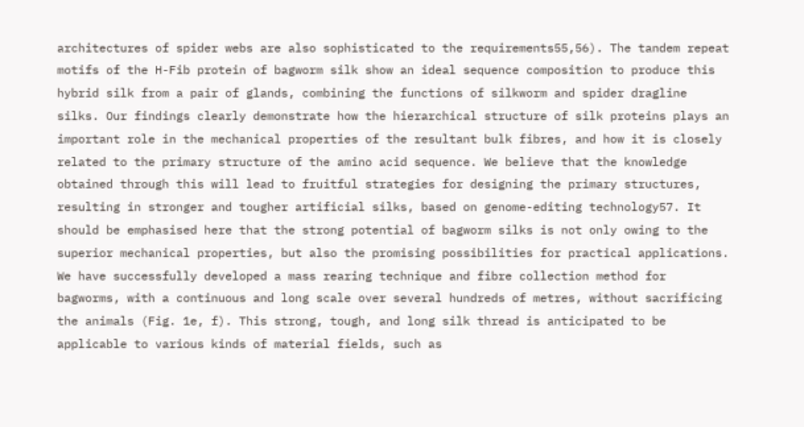architectures of spider webs are also sophisticated to the requirements55,56). The tandem repeat motifs of the H-Fib protein of bagworm silk show an ideal sequence composition to produce this hybrid silk from a pair of glands, combining the functions of silkworm and spider dragline silks. Our findings clearly demonstrate how the hierarchical structure of silk proteins plays an important role in the mechanical properties of the resultant bulk fibres, and how it is closely related to the primary structure of the amino acid sequence. We believe that the knowledge obtained through this will lead to fruitful strategies for designing the primary structures, resulting in stronger and tougher artificial silks, based on genome-editing technology57. It should be emphasised here that the strong potential of bagworm silks is not only owing to the superior mechanical properties, but also the promising possibilities for practical applications. We have successfully developed a mass rearing technique and fibre collection method for bagworms, with a continuous and long scale over several hundreds of metres, without sacrificing the animals (Fig. 1e, f). This strong, tough, and long silk thread is anticipated to be applicable to various kinds of material fields, such as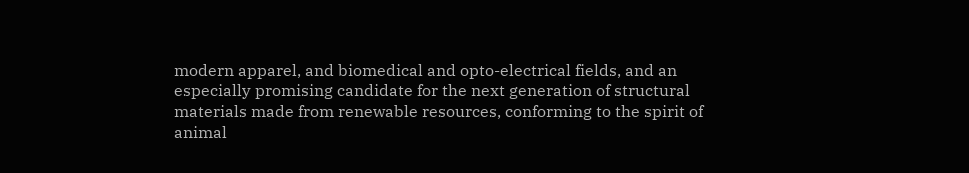modern apparel, and biomedical and opto-electrical fields, and an especially promising candidate for the next generation of structural materials made from renewable resources, conforming to the spirit of animal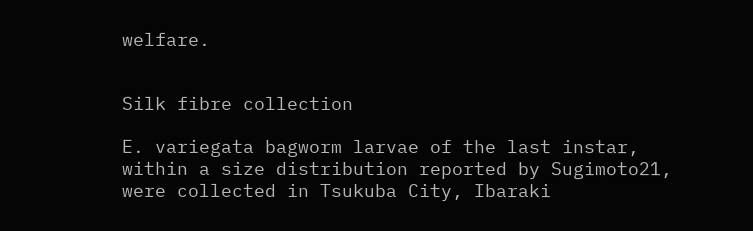welfare.


Silk fibre collection

E. variegata bagworm larvae of the last instar, within a size distribution reported by Sugimoto21, were collected in Tsukuba City, Ibaraki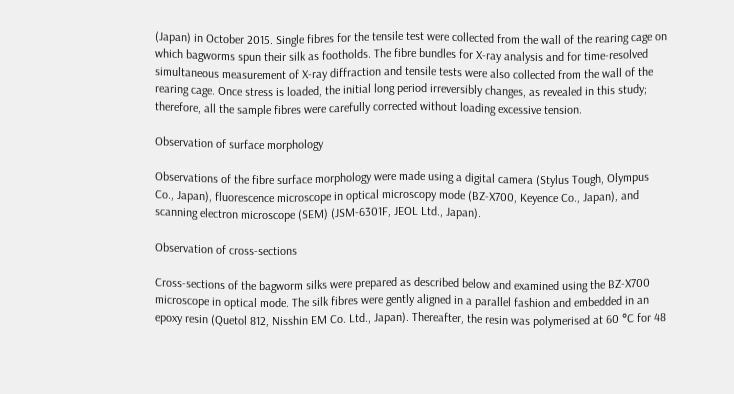(Japan) in October 2015. Single fibres for the tensile test were collected from the wall of the rearing cage on which bagworms spun their silk as footholds. The fibre bundles for X-ray analysis and for time-resolved simultaneous measurement of X-ray diffraction and tensile tests were also collected from the wall of the rearing cage. Once stress is loaded, the initial long period irreversibly changes, as revealed in this study; therefore, all the sample fibres were carefully corrected without loading excessive tension.

Observation of surface morphology

Observations of the fibre surface morphology were made using a digital camera (Stylus Tough, Olympus Co., Japan), fluorescence microscope in optical microscopy mode (BZ-X700, Keyence Co., Japan), and scanning electron microscope (SEM) (JSM-6301F, JEOL Ltd., Japan).

Observation of cross-sections

Cross-sections of the bagworm silks were prepared as described below and examined using the BZ-X700 microscope in optical mode. The silk fibres were gently aligned in a parallel fashion and embedded in an epoxy resin (Quetol 812, Nisshin EM Co. Ltd., Japan). Thereafter, the resin was polymerised at 60 °C for 48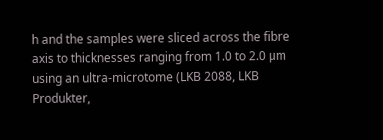h and the samples were sliced across the fibre axis to thicknesses ranging from 1.0 to 2.0 μm using an ultra-microtome (LKB 2088, LKB Produkter,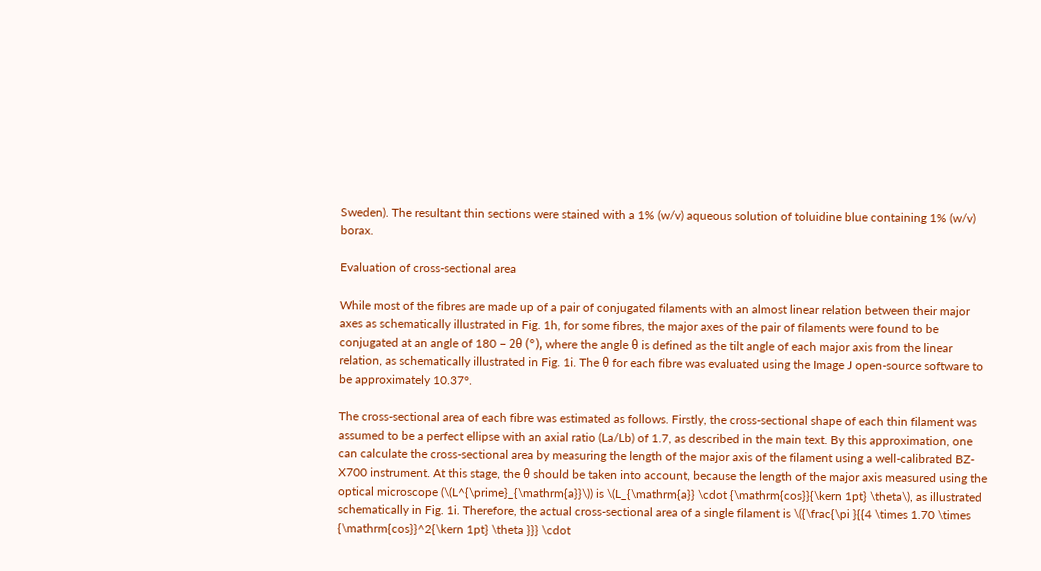Sweden). The resultant thin sections were stained with a 1% (w/v) aqueous solution of toluidine blue containing 1% (w/v) borax.

Evaluation of cross-sectional area

While most of the fibres are made up of a pair of conjugated filaments with an almost linear relation between their major axes as schematically illustrated in Fig. 1h, for some fibres, the major axes of the pair of filaments were found to be conjugated at an angle of 180 − 2θ (°), where the angle θ is defined as the tilt angle of each major axis from the linear relation, as schematically illustrated in Fig. 1i. The θ for each fibre was evaluated using the Image J open-source software to be approximately 10.37°.

The cross-sectional area of each fibre was estimated as follows. Firstly, the cross-sectional shape of each thin filament was assumed to be a perfect ellipse with an axial ratio (La/Lb) of 1.7, as described in the main text. By this approximation, one can calculate the cross-sectional area by measuring the length of the major axis of the filament using a well-calibrated BZ-X700 instrument. At this stage, the θ should be taken into account, because the length of the major axis measured using the optical microscope (\(L^{\prime}_{\mathrm{a}}\)) is \(L_{\mathrm{a}} \cdot {\mathrm{cos}}{\kern 1pt} \theta\), as illustrated schematically in Fig. 1i. Therefore, the actual cross-sectional area of a single filament is \({\frac{\pi }{{4 \times 1.70 \times {\mathrm{cos}}^2{\kern 1pt} \theta }}} \cdot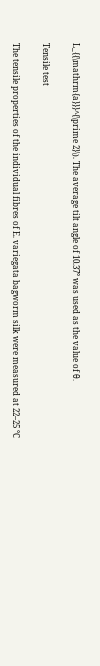L_{{\mathrm{a}}}^{\prime 2}\). The average tilt angle of 10.37° was used as the value of θ.

Tensile test

The tensile properties of the individual fibres of E. variegata bagworm silk were measured at 22–25 °C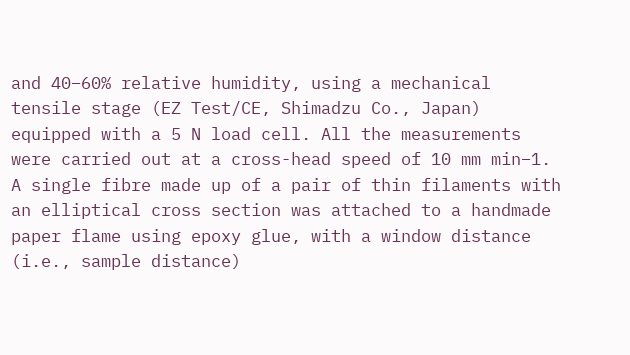and 40–60% relative humidity, using a mechanical tensile stage (EZ Test/CE, Shimadzu Co., Japan) equipped with a 5 N load cell. All the measurements were carried out at a cross-head speed of 10 mm min−1. A single fibre made up of a pair of thin filaments with an elliptical cross section was attached to a handmade paper flame using epoxy glue, with a window distance (i.e., sample distance)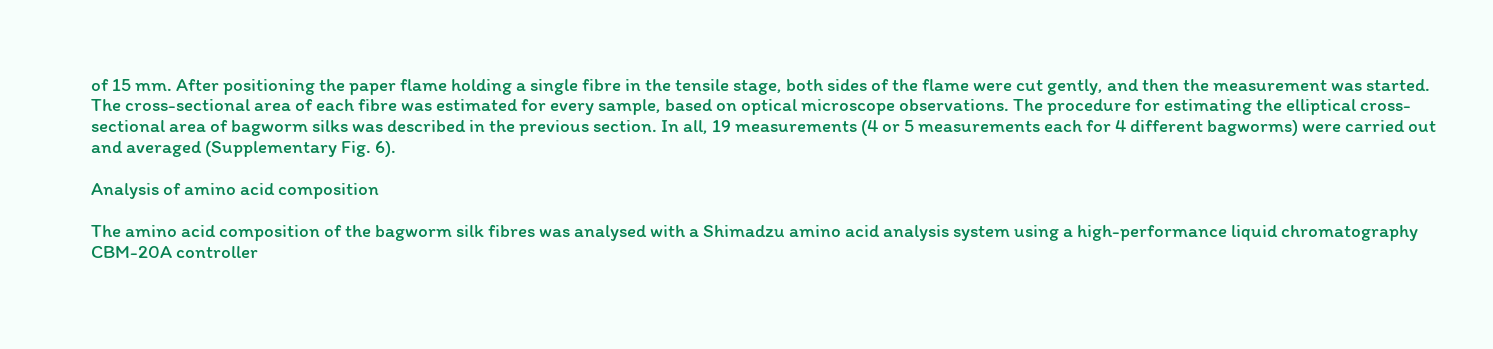of 15 mm. After positioning the paper flame holding a single fibre in the tensile stage, both sides of the flame were cut gently, and then the measurement was started. The cross-sectional area of each fibre was estimated for every sample, based on optical microscope observations. The procedure for estimating the elliptical cross-sectional area of bagworm silks was described in the previous section. In all, 19 measurements (4 or 5 measurements each for 4 different bagworms) were carried out and averaged (Supplementary Fig. 6).

Analysis of amino acid composition

The amino acid composition of the bagworm silk fibres was analysed with a Shimadzu amino acid analysis system using a high-performance liquid chromatography CBM-20A controller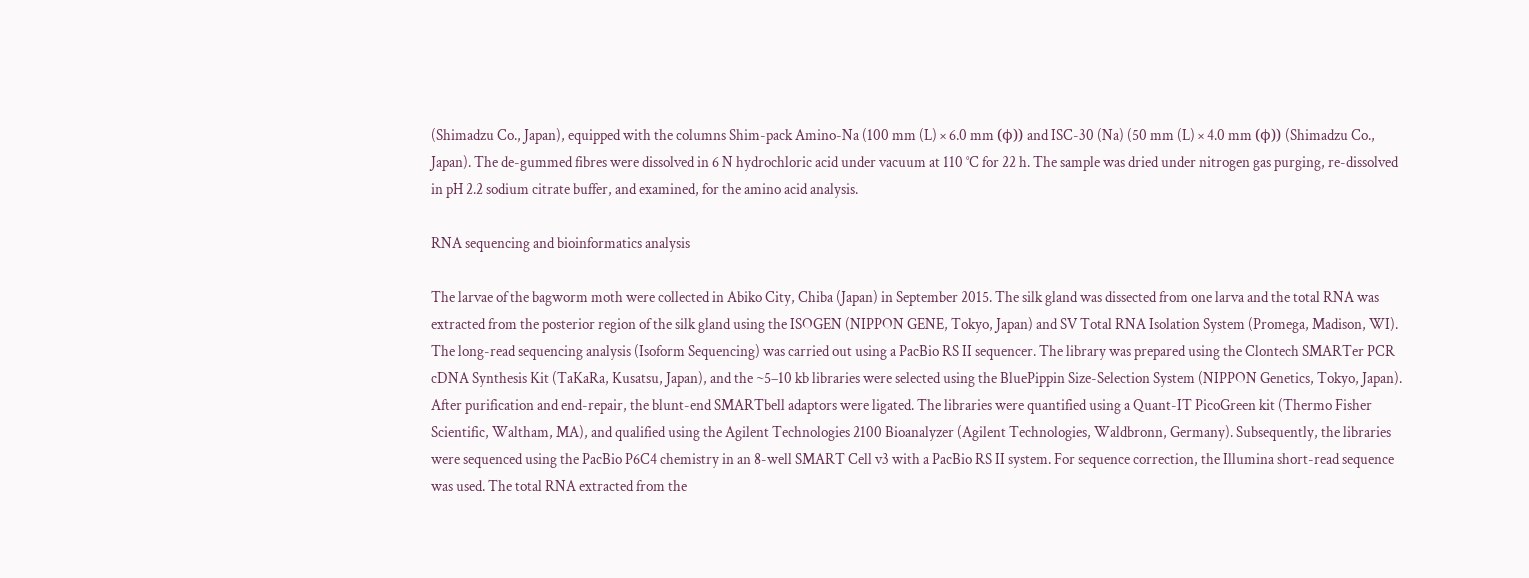(Shimadzu Co., Japan), equipped with the columns Shim-pack Amino-Na (100 mm (L) × 6.0 mm (ϕ)) and ISC-30 (Na) (50 mm (L) × 4.0 mm (ϕ)) (Shimadzu Co., Japan). The de-gummed fibres were dissolved in 6 N hydrochloric acid under vacuum at 110 °C for 22 h. The sample was dried under nitrogen gas purging, re-dissolved in pH 2.2 sodium citrate buffer, and examined, for the amino acid analysis.

RNA sequencing and bioinformatics analysis

The larvae of the bagworm moth were collected in Abiko City, Chiba (Japan) in September 2015. The silk gland was dissected from one larva and the total RNA was extracted from the posterior region of the silk gland using the ISOGEN (NIPPON GENE, Tokyo, Japan) and SV Total RNA Isolation System (Promega, Madison, WI). The long-read sequencing analysis (Isoform Sequencing) was carried out using a PacBio RS II sequencer. The library was prepared using the Clontech SMARTer PCR cDNA Synthesis Kit (TaKaRa, Kusatsu, Japan), and the ~5–10 kb libraries were selected using the BluePippin Size-Selection System (NIPPON Genetics, Tokyo, Japan). After purification and end-repair, the blunt-end SMARTbell adaptors were ligated. The libraries were quantified using a Quant-IT PicoGreen kit (Thermo Fisher Scientific, Waltham, MA), and qualified using the Agilent Technologies 2100 Bioanalyzer (Agilent Technologies, Waldbronn, Germany). Subsequently, the libraries were sequenced using the PacBio P6C4 chemistry in an 8-well SMART Cell v3 with a PacBio RS II system. For sequence correction, the Illumina short-read sequence was used. The total RNA extracted from the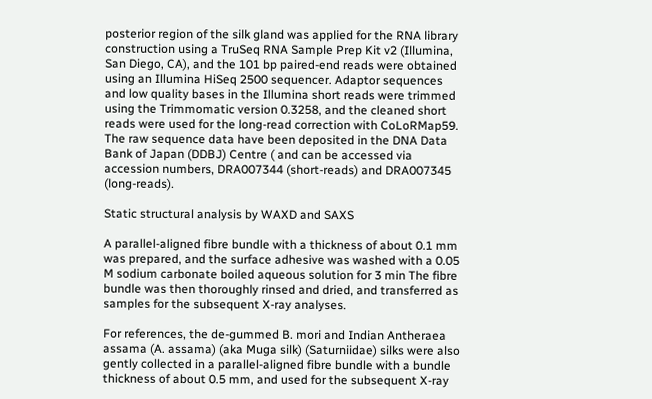posterior region of the silk gland was applied for the RNA library construction using a TruSeq RNA Sample Prep Kit v2 (Illumina, San Diego, CA), and the 101 bp paired-end reads were obtained using an Illumina HiSeq 2500 sequencer. Adaptor sequences and low quality bases in the Illumina short reads were trimmed using the Trimmomatic version 0.3258, and the cleaned short reads were used for the long-read correction with CoLoRMap59. The raw sequence data have been deposited in the DNA Data Bank of Japan (DDBJ) Centre ( and can be accessed via accession numbers, DRA007344 (short-reads) and DRA007345 (long-reads).

Static structural analysis by WAXD and SAXS

A parallel-aligned fibre bundle with a thickness of about 0.1 mm was prepared, and the surface adhesive was washed with a 0.05 M sodium carbonate boiled aqueous solution for 3 min The fibre bundle was then thoroughly rinsed and dried, and transferred as samples for the subsequent X-ray analyses.

For references, the de-gummed B. mori and Indian Antheraea assama (A. assama) (aka Muga silk) (Saturniidae) silks were also gently collected in a parallel-aligned fibre bundle with a bundle thickness of about 0.5 mm, and used for the subsequent X-ray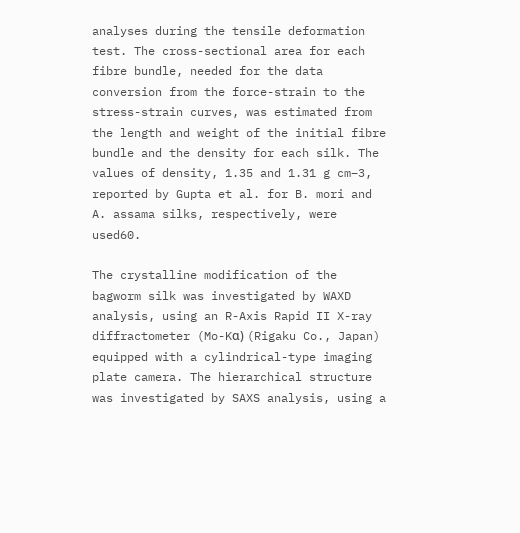analyses during the tensile deformation test. The cross-sectional area for each fibre bundle, needed for the data conversion from the force-strain to the stress-strain curves, was estimated from the length and weight of the initial fibre bundle and the density for each silk. The values of density, 1.35 and 1.31 g cm−3, reported by Gupta et al. for B. mori and A. assama silks, respectively, were used60.

The crystalline modification of the bagworm silk was investigated by WAXD analysis, using an R-Axis Rapid II X-ray diffractometer (Mo-Kα) (Rigaku Co., Japan) equipped with a cylindrical-type imaging plate camera. The hierarchical structure was investigated by SAXS analysis, using a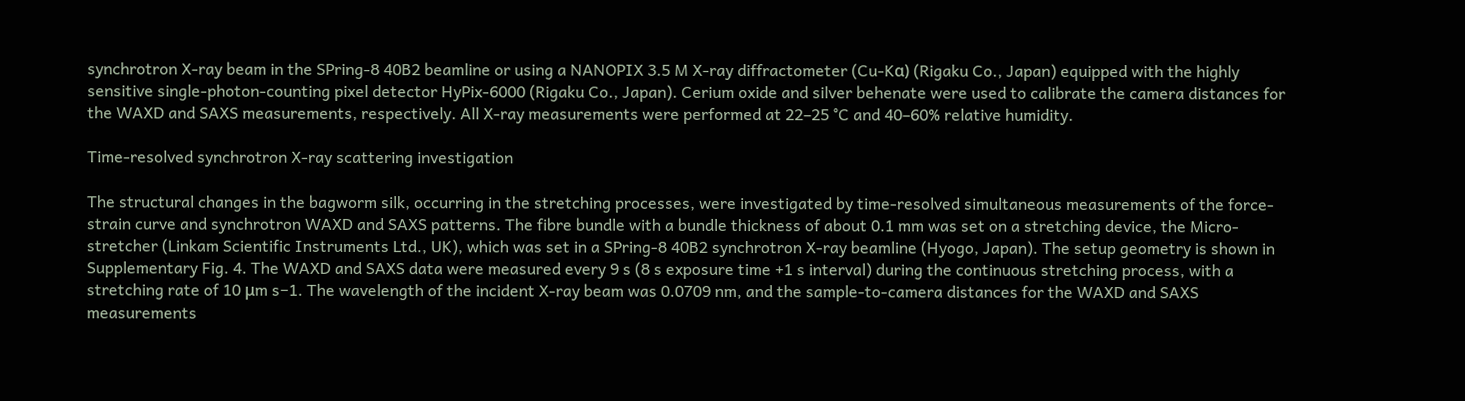synchrotron X-ray beam in the SPring-8 40B2 beamline or using a NANOPIX 3.5 M X-ray diffractometer (Cu-Kα) (Rigaku Co., Japan) equipped with the highly sensitive single-photon-counting pixel detector HyPix-6000 (Rigaku Co., Japan). Cerium oxide and silver behenate were used to calibrate the camera distances for the WAXD and SAXS measurements, respectively. All X-ray measurements were performed at 22–25 °C and 40–60% relative humidity.

Time-resolved synchrotron X-ray scattering investigation

The structural changes in the bagworm silk, occurring in the stretching processes, were investigated by time-resolved simultaneous measurements of the force-strain curve and synchrotron WAXD and SAXS patterns. The fibre bundle with a bundle thickness of about 0.1 mm was set on a stretching device, the Micro-stretcher (Linkam Scientific Instruments Ltd., UK), which was set in a SPring-8 40B2 synchrotron X-ray beamline (Hyogo, Japan). The setup geometry is shown in Supplementary Fig. 4. The WAXD and SAXS data were measured every 9 s (8 s exposure time +1 s interval) during the continuous stretching process, with a stretching rate of 10 μm s−1. The wavelength of the incident X-ray beam was 0.0709 nm, and the sample-to-camera distances for the WAXD and SAXS measurements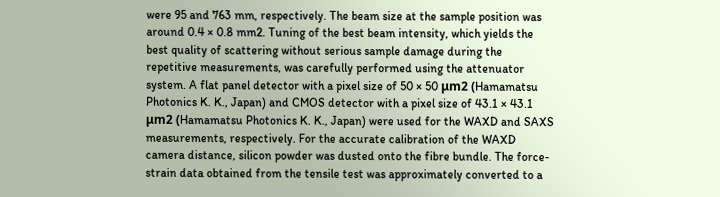were 95 and 763 mm, respectively. The beam size at the sample position was around 0.4 × 0.8 mm2. Tuning of the best beam intensity, which yields the best quality of scattering without serious sample damage during the repetitive measurements, was carefully performed using the attenuator system. A flat panel detector with a pixel size of 50 × 50 μm2 (Hamamatsu Photonics K. K., Japan) and CMOS detector with a pixel size of 43.1 × 43.1 μm2 (Hamamatsu Photonics K. K., Japan) were used for the WAXD and SAXS measurements, respectively. For the accurate calibration of the WAXD camera distance, silicon powder was dusted onto the fibre bundle. The force-strain data obtained from the tensile test was approximately converted to a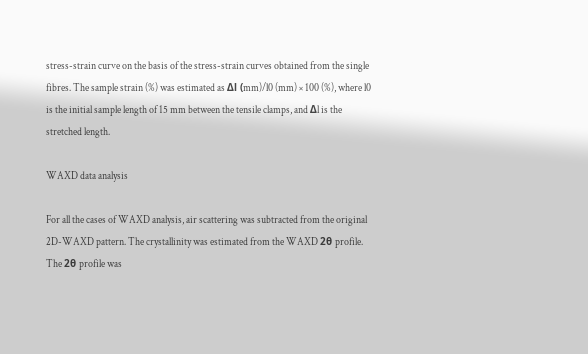stress-strain curve on the basis of the stress-strain curves obtained from the single fibres. The sample strain (%) was estimated as Δl (mm)/l0 (mm) × 100 (%), where l0 is the initial sample length of 15 mm between the tensile clamps, and Δl is the stretched length.

WAXD data analysis

For all the cases of WAXD analysis, air scattering was subtracted from the original 2D-WAXD pattern. The crystallinity was estimated from the WAXD 2θ profile. The 2θ profile was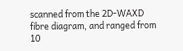scanned from the 2D-WAXD fibre diagram, and ranged from 10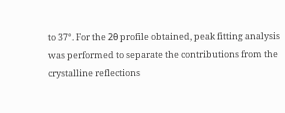to 37°. For the 2θ profile obtained, peak fitting analysis was performed to separate the contributions from the crystalline reflections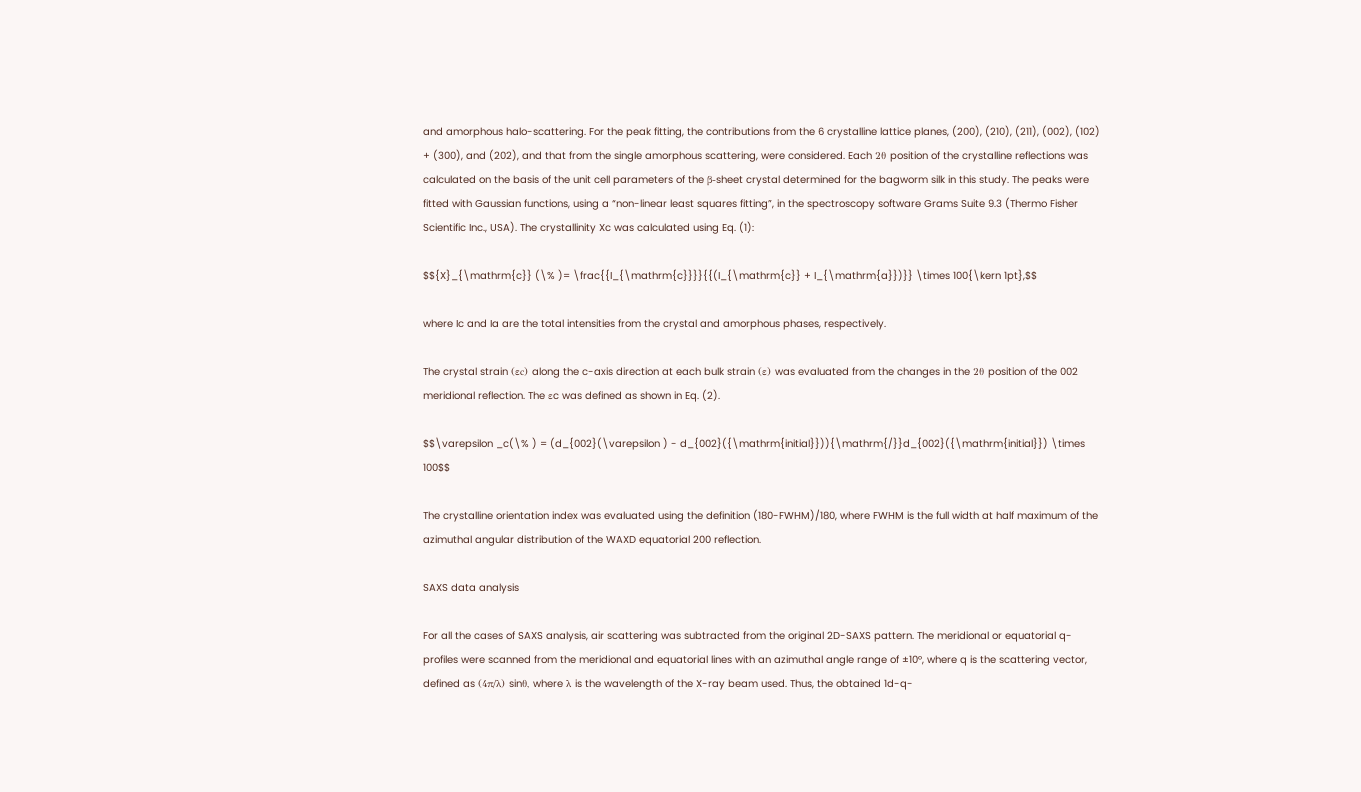and amorphous halo-scattering. For the peak fitting, the contributions from the 6 crystalline lattice planes, (200), (210), (211), (002), (102) + (300), and (202), and that from the single amorphous scattering, were considered. Each 2θ position of the crystalline reflections was calculated on the basis of the unit cell parameters of the β-sheet crystal determined for the bagworm silk in this study. The peaks were fitted with Gaussian functions, using a “non-linear least squares fitting”, in the spectroscopy software Grams Suite 9.3 (Thermo Fisher Scientific Inc., USA). The crystallinity Xc was calculated using Eq. (1):

$${X}_{\mathrm{c}} (\% )= \frac{{I_{\mathrm{c}}}}{{(I_{\mathrm{c}} + I_{\mathrm{a}})}} \times 100{\kern 1pt},$$

where Ic and Ia are the total intensities from the crystal and amorphous phases, respectively.

The crystal strain (εc) along the c-axis direction at each bulk strain (ε) was evaluated from the changes in the 2θ position of the 002 meridional reflection. The εc was defined as shown in Eq. (2).

$$\varepsilon _c(\% ) = (d_{002}(\varepsilon ) - d_{002}({\mathrm{initial}})){\mathrm{/}}d_{002}({\mathrm{initial}}) \times 100$$

The crystalline orientation index was evaluated using the definition (180-FWHM)/180, where FWHM is the full width at half maximum of the azimuthal angular distribution of the WAXD equatorial 200 reflection.

SAXS data analysis

For all the cases of SAXS analysis, air scattering was subtracted from the original 2D-SAXS pattern. The meridional or equatorial q-profiles were scanned from the meridional and equatorial lines with an azimuthal angle range of ±10°, where q is the scattering vector, defined as (4π/λ) sinθ, where λ is the wavelength of the X-ray beam used. Thus, the obtained 1d-q-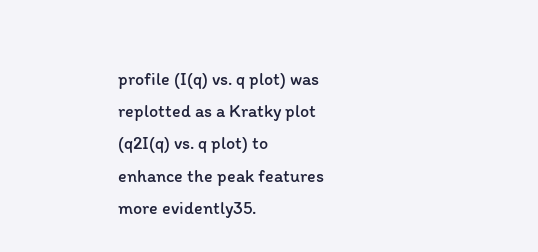profile (I(q) vs. q plot) was replotted as a Kratky plot (q2I(q) vs. q plot) to enhance the peak features more evidently35.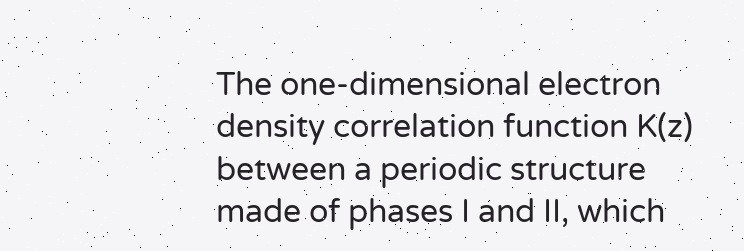The one-dimensional electron density correlation function K(z) between a periodic structure made of phases I and II, which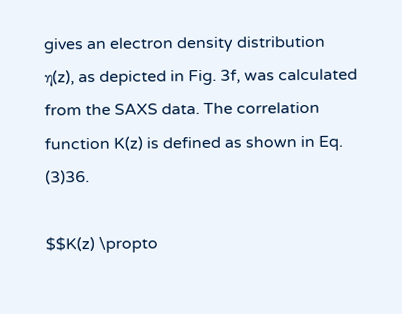gives an electron density distribution η(z), as depicted in Fig. 3f, was calculated from the SAXS data. The correlation function K(z) is defined as shown in Eq. (3)36.

$$K(z) \propto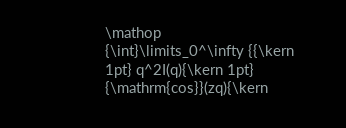\mathop {\int}\limits_0^\infty {{\kern 1pt} q^2I(q){\kern 1pt} {\mathrm{cos}}(zq){\kern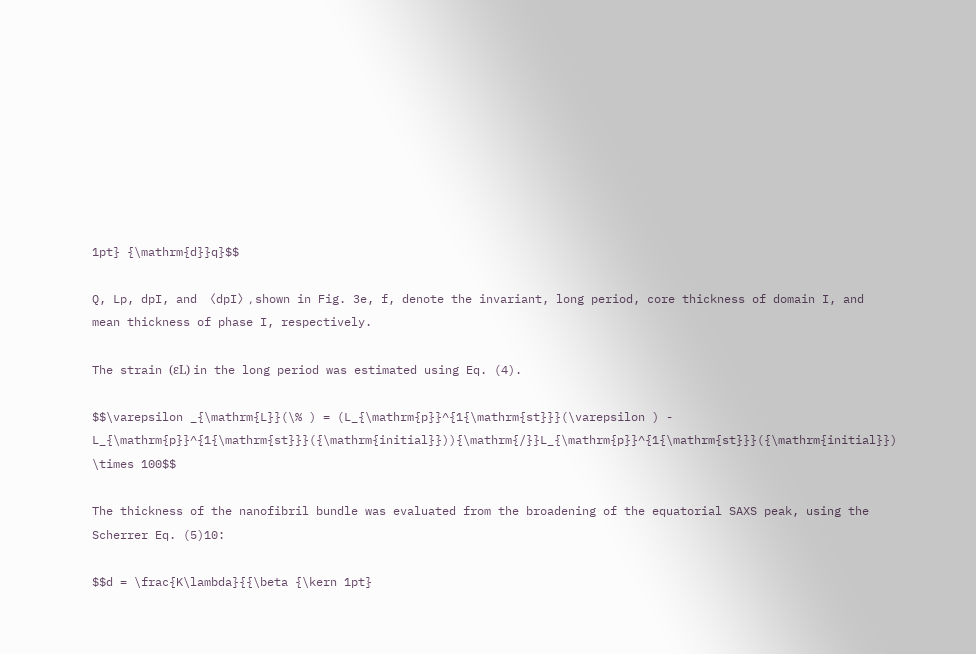1pt} {\mathrm{d}}q}$$

Q, Lp, dpI, and 〈dpI〉, shown in Fig. 3e, f, denote the invariant, long period, core thickness of domain I, and mean thickness of phase I, respectively.

The strain (εL) in the long period was estimated using Eq. (4).

$$\varepsilon _{\mathrm{L}}(\% ) = (L_{\mathrm{p}}^{1{\mathrm{st}}}(\varepsilon ) - L_{\mathrm{p}}^{1{\mathrm{st}}}({\mathrm{initial}})){\mathrm{/}}L_{\mathrm{p}}^{1{\mathrm{st}}}({\mathrm{initial}}) \times 100$$

The thickness of the nanofibril bundle was evaluated from the broadening of the equatorial SAXS peak, using the Scherrer Eq. (5)10:

$$d = \frac{K\lambda}{{\beta {\kern 1pt}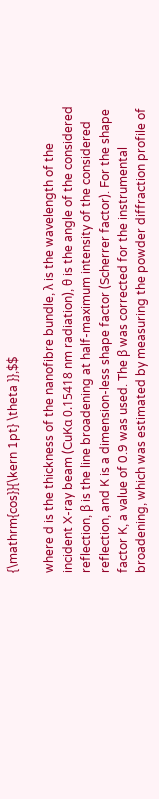{\mathrm{cos}}{\kern 1pt} \theta }},$$

where d is the thickness of the nanofibre bundle, λ is the wavelength of the incident X-ray beam (CuKα 0.15418 nm radiation), θ is the angle of the considered reflection, β is the line broadening at half-maximum intensity of the considered reflection, and K is a dimension-less shape factor (Scherrer factor). For the shape factor K, a value of 0.9 was used. The β was corrected for the instrumental broadening, which was estimated by measuring the powder diffraction profile of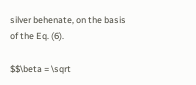silver behenate, on the basis of the Eq. (6).

$$\beta = \sqrt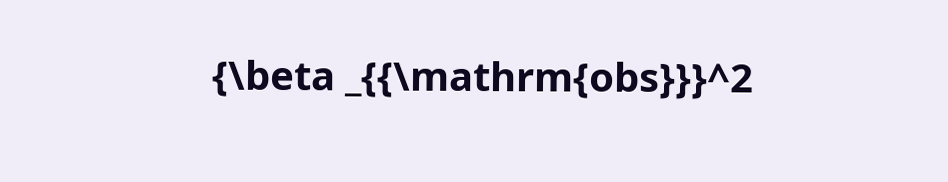{\beta _{{\mathrm{obs}}}^2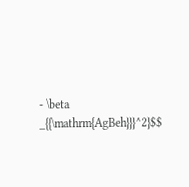- \beta _{{\mathrm{AgBeh}}}^2}$$